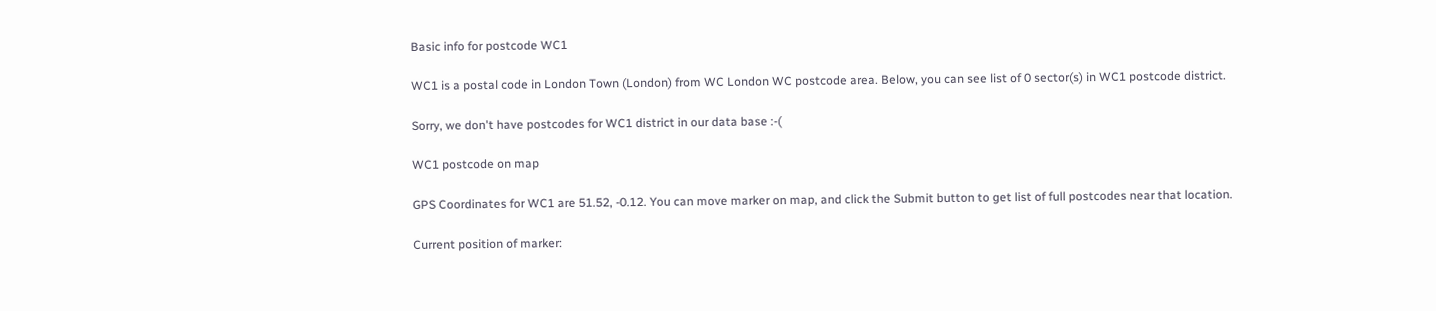Basic info for postcode WC1

WC1 is a postal code in London Town (London) from WC London WC postcode area. Below, you can see list of 0 sector(s) in WC1 postcode district.

Sorry, we don't have postcodes for WC1 district in our data base :-(

WC1 postcode on map

GPS Coordinates for WC1 are 51.52, -0.12. You can move marker on map, and click the Submit button to get list of full postcodes near that location.

Current position of marker: